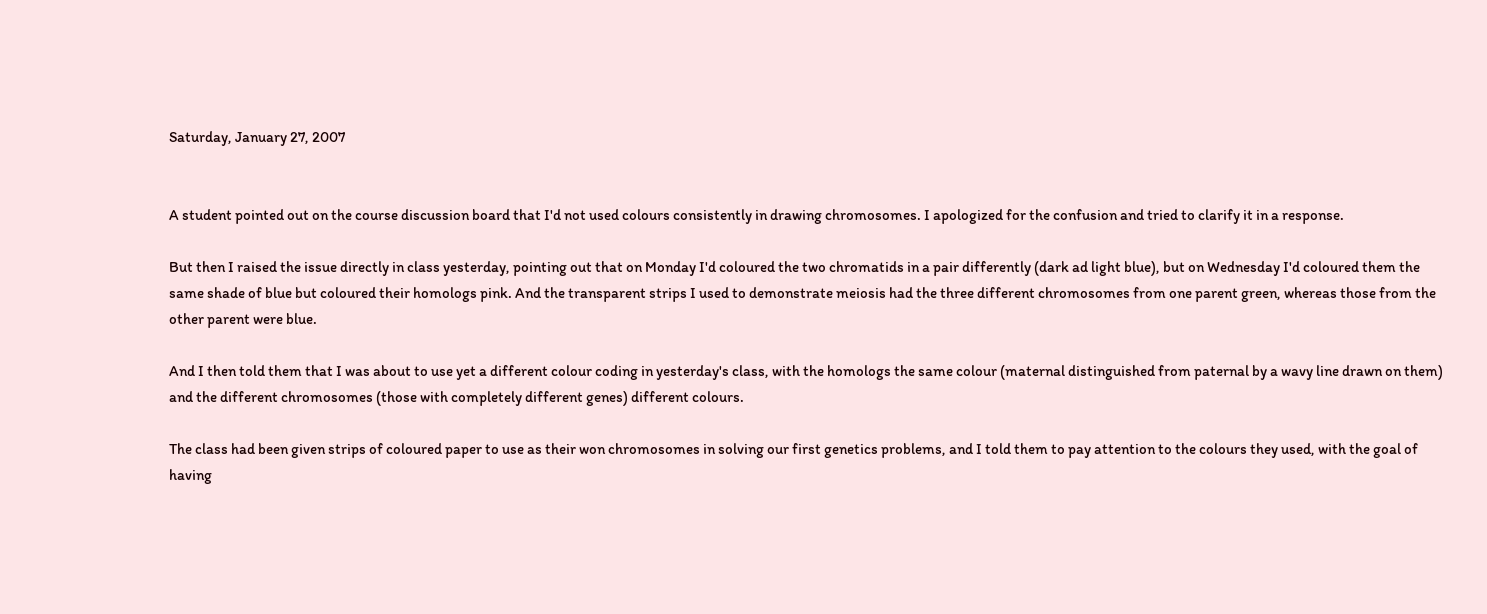Saturday, January 27, 2007


A student pointed out on the course discussion board that I'd not used colours consistently in drawing chromosomes. I apologized for the confusion and tried to clarify it in a response.

But then I raised the issue directly in class yesterday, pointing out that on Monday I'd coloured the two chromatids in a pair differently (dark ad light blue), but on Wednesday I'd coloured them the same shade of blue but coloured their homologs pink. And the transparent strips I used to demonstrate meiosis had the three different chromosomes from one parent green, whereas those from the other parent were blue.

And I then told them that I was about to use yet a different colour coding in yesterday's class, with the homologs the same colour (maternal distinguished from paternal by a wavy line drawn on them) and the different chromosomes (those with completely different genes) different colours.

The class had been given strips of coloured paper to use as their won chromosomes in solving our first genetics problems, and I told them to pay attention to the colours they used, with the goal of having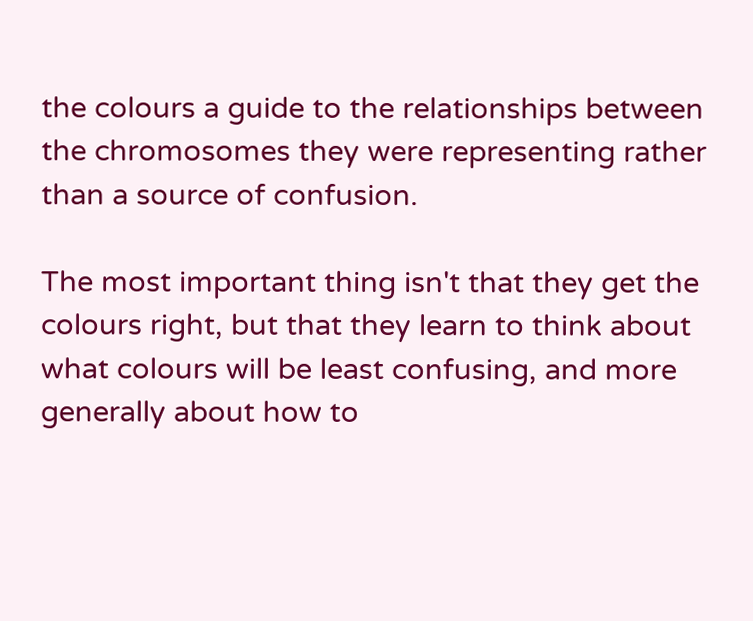the colours a guide to the relationships between the chromosomes they were representing rather than a source of confusion.

The most important thing isn't that they get the colours right, but that they learn to think about what colours will be least confusing, and more generally about how to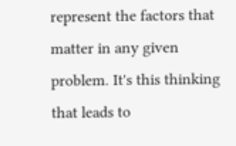represent the factors that matter in any given problem. It's this thinking that leads to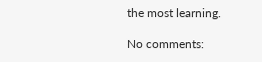the most learning.

No comments: